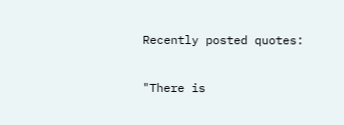Recently posted quotes:

"There is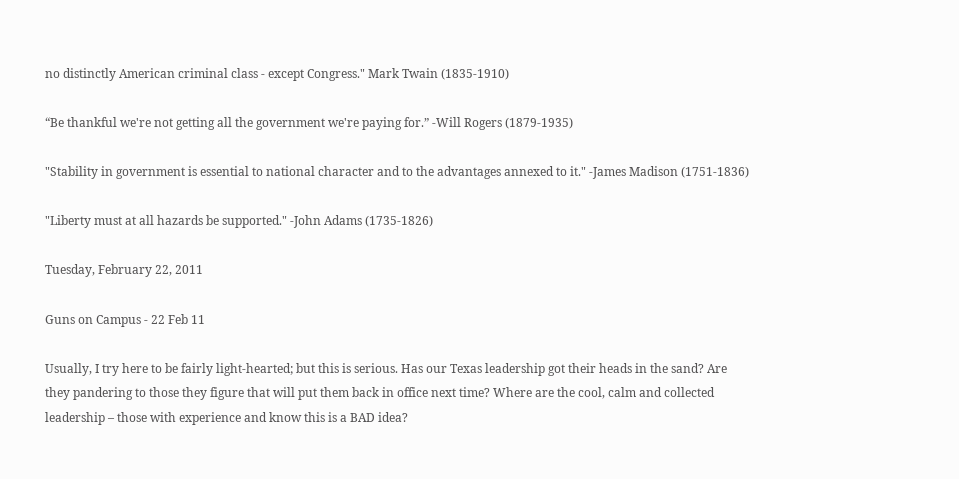no distinctly American criminal class - except Congress." Mark Twain (1835-1910)

“Be thankful we're not getting all the government we're paying for.” -Will Rogers (1879-1935)

"Stability in government is essential to national character and to the advantages annexed to it." -James Madison (1751-1836)

"Liberty must at all hazards be supported." -John Adams (1735-1826)

Tuesday, February 22, 2011

Guns on Campus - 22 Feb 11

Usually, I try here to be fairly light-hearted; but this is serious. Has our Texas leadership got their heads in the sand? Are they pandering to those they figure that will put them back in office next time? Where are the cool, calm and collected leadership – those with experience and know this is a BAD idea?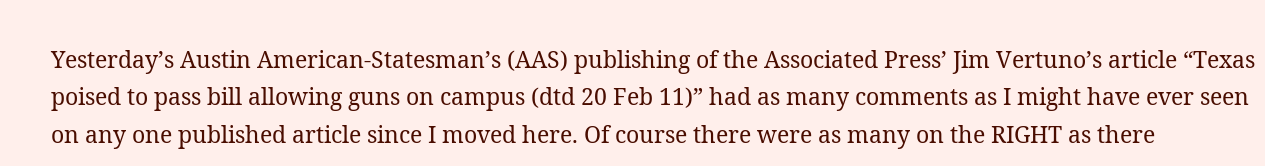Yesterday’s Austin American-Statesman’s (AAS) publishing of the Associated Press’ Jim Vertuno’s article “Texas poised to pass bill allowing guns on campus (dtd 20 Feb 11)” had as many comments as I might have ever seen on any one published article since I moved here. Of course there were as many on the RIGHT as there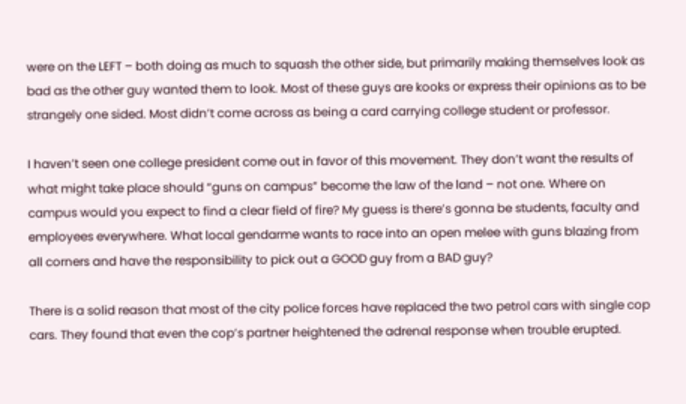were on the LEFT – both doing as much to squash the other side, but primarily making themselves look as bad as the other guy wanted them to look. Most of these guys are kooks or express their opinions as to be strangely one sided. Most didn’t come across as being a card carrying college student or professor.

I haven’t seen one college president come out in favor of this movement. They don’t want the results of what might take place should “guns on campus” become the law of the land – not one. Where on campus would you expect to find a clear field of fire? My guess is there’s gonna be students, faculty and employees everywhere. What local gendarme wants to race into an open melee with guns blazing from all corners and have the responsibility to pick out a GOOD guy from a BAD guy?

There is a solid reason that most of the city police forces have replaced the two petrol cars with single cop cars. They found that even the cop’s partner heightened the adrenal response when trouble erupted.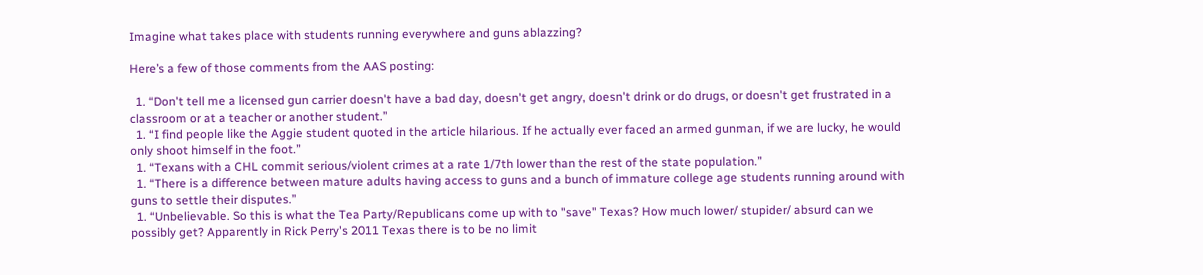Imagine what takes place with students running everywhere and guns ablazzing?

Here’s a few of those comments from the AAS posting:

  1. “Don't tell me a licensed gun carrier doesn't have a bad day, doesn't get angry, doesn't drink or do drugs, or doesn't get frustrated in a classroom or at a teacher or another student.”
  1. “I find people like the Aggie student quoted in the article hilarious. If he actually ever faced an armed gunman, if we are lucky, he would only shoot himself in the foot.”
  1. “Texans with a CHL commit serious/violent crimes at a rate 1/7th lower than the rest of the state population.”
  1. “There is a difference between mature adults having access to guns and a bunch of immature college age students running around with guns to settle their disputes.”
  1. “Unbelievable. So this is what the Tea Party/Republicans come up with to "save" Texas? How much lower/ stupider/ absurd can we possibly get? Apparently in Rick Perry's 2011 Texas there is to be no limit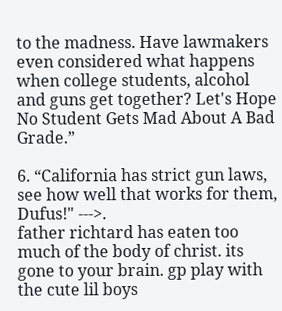to the madness. Have lawmakers even considered what happens when college students, alcohol and guns get together? Let's Hope No Student Gets Mad About A Bad Grade.”

6. “California has strict gun laws, see how well that works for them, Dufus!" --->.
father richtard has eaten too much of the body of christ. its gone to your brain. gp play with the cute lil boys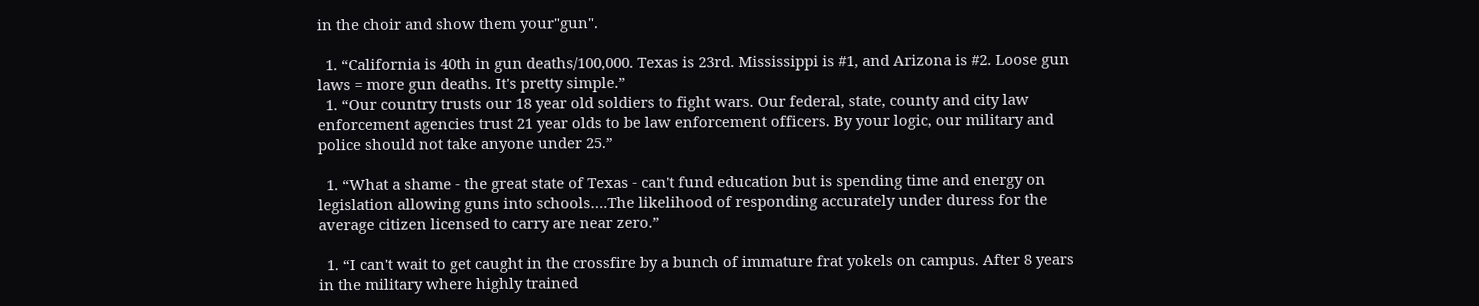in the choir and show them your"gun".

  1. “California is 40th in gun deaths/100,000. Texas is 23rd. Mississippi is #1, and Arizona is #2. Loose gun laws = more gun deaths. It's pretty simple.”
  1. “Our country trusts our 18 year old soldiers to fight wars. Our federal, state, county and city law enforcement agencies trust 21 year olds to be law enforcement officers. By your logic, our military and police should not take anyone under 25.”

  1. “What a shame - the great state of Texas - can't fund education but is spending time and energy on legislation allowing guns into schools….The likelihood of responding accurately under duress for the average citizen licensed to carry are near zero.”

  1. “I can't wait to get caught in the crossfire by a bunch of immature frat yokels on campus. After 8 years in the military where highly trained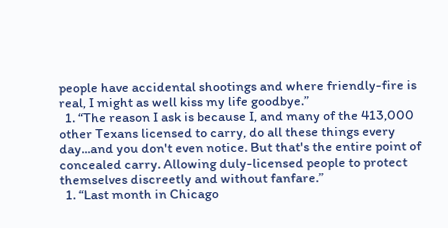people have accidental shootings and where friendly-fire is real, I might as well kiss my life goodbye.”
  1. “The reason I ask is because I, and many of the 413,000 other Texans licensed to carry, do all these things every day...and you don't even notice. But that's the entire point of concealed carry. Allowing duly-licensed people to protect themselves discreetly and without fanfare.”
  1. “Last month in Chicago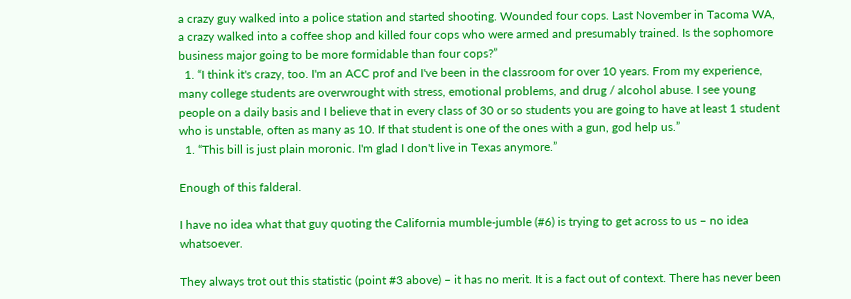a crazy guy walked into a police station and started shooting. Wounded four cops. Last November in Tacoma WA, a crazy walked into a coffee shop and killed four cops who were armed and presumably trained. Is the sophomore business major going to be more formidable than four cops?”
  1. “I think it's crazy, too. I'm an ACC prof and I've been in the classroom for over 10 years. From my experience, many college students are overwrought with stress, emotional problems, and drug / alcohol abuse. I see young people on a daily basis and I believe that in every class of 30 or so students you are going to have at least 1 student who is unstable, often as many as 10. If that student is one of the ones with a gun, god help us.”
  1. “This bill is just plain moronic. I'm glad I don't live in Texas anymore.”

Enough of this falderal.

I have no idea what that guy quoting the California mumble-jumble (#6) is trying to get across to us – no idea whatsoever.

They always trot out this statistic (point #3 above) – it has no merit. It is a fact out of context. There has never been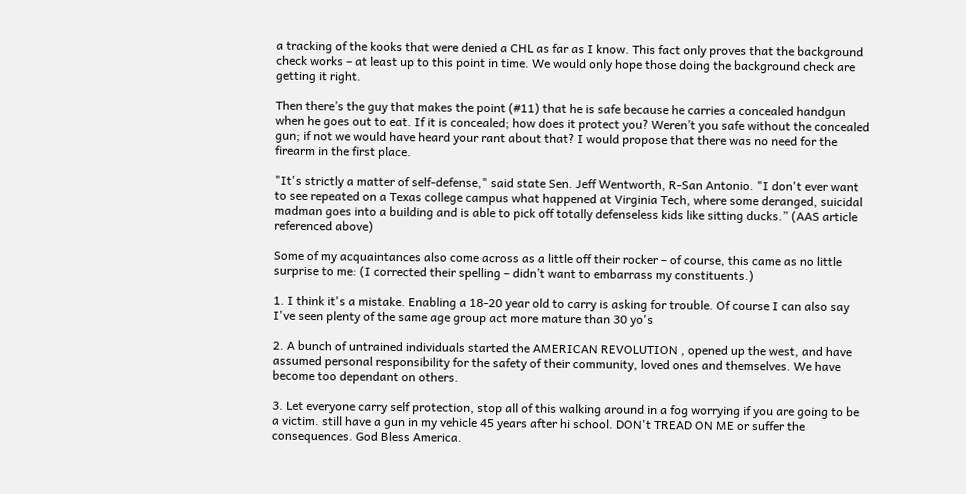a tracking of the kooks that were denied a CHL as far as I know. This fact only proves that the background check works – at least up to this point in time. We would only hope those doing the background check are getting it right.

Then there’s the guy that makes the point (#11) that he is safe because he carries a concealed handgun when he goes out to eat. If it is concealed; how does it protect you? Weren’t you safe without the concealed gun; if not we would have heard your rant about that? I would propose that there was no need for the firearm in the first place.

"It's strictly a matter of self-defense," said state Sen. Jeff Wentworth, R-San Antonio. "I don't ever want to see repeated on a Texas college campus what happened at Virginia Tech, where some deranged, suicidal madman goes into a building and is able to pick off totally defenseless kids like sitting ducks.” (AAS article referenced above)

Some of my acquaintances also come across as a little off their rocker – of course, this came as no little surprise to me: (I corrected their spelling – didn’t want to embarrass my constituents.)

1. I think it's a mistake. Enabling a 18-20 year old to carry is asking for trouble. Of course I can also say I've seen plenty of the same age group act more mature than 30 yo's

2. A bunch of untrained individuals started the AMERICAN REVOLUTION , opened up the west, and have assumed personal responsibility for the safety of their community, loved ones and themselves. We have become too dependant on others.

3. Let everyone carry self protection, stop all of this walking around in a fog worrying if you are going to be a victim. still have a gun in my vehicle 45 years after hi school. DON't TREAD ON ME or suffer the consequences. God Bless America.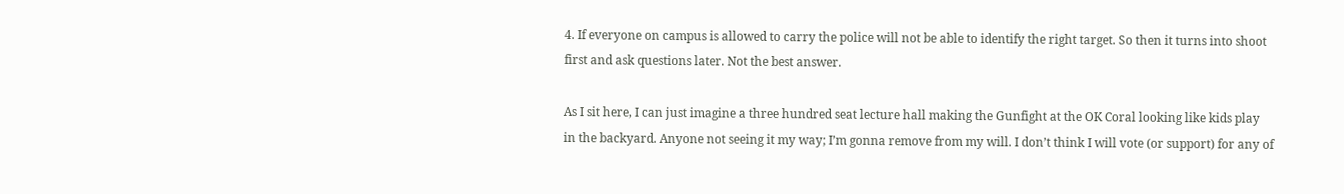4. If everyone on campus is allowed to carry the police will not be able to identify the right target. So then it turns into shoot first and ask questions later. Not the best answer.

As I sit here, I can just imagine a three hundred seat lecture hall making the Gunfight at the OK Coral looking like kids play in the backyard. Anyone not seeing it my way; I’m gonna remove from my will. I don’t think I will vote (or support) for any of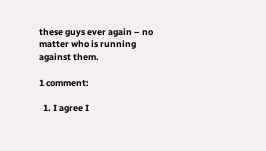these guys ever again – no matter who is running against them.

1 comment:

  1. I agree I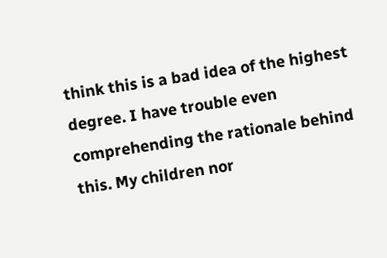think this is a bad idea of the highest degree. I have trouble even comprehending the rationale behind this. My children nor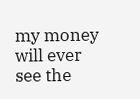my money will ever see the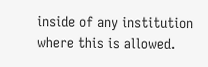inside of any institution where this is allowed.